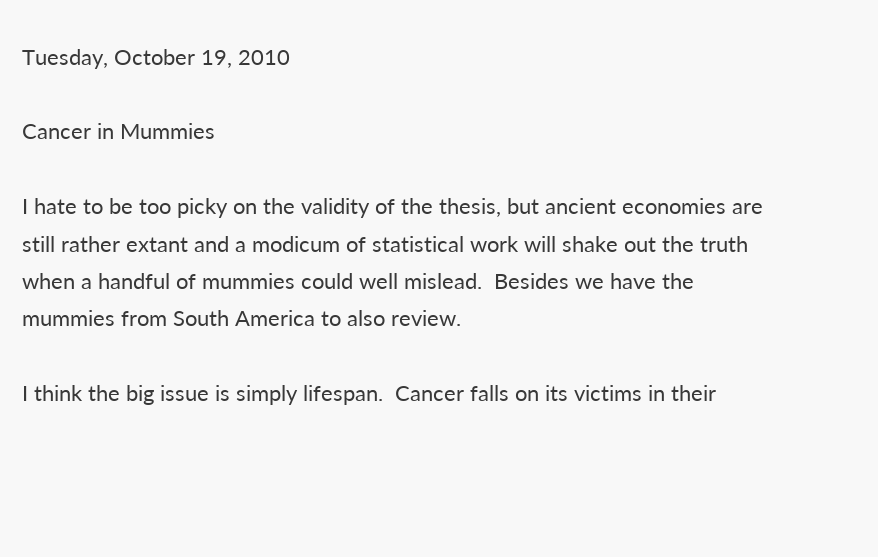Tuesday, October 19, 2010

Cancer in Mummies

I hate to be too picky on the validity of the thesis, but ancient economies are still rather extant and a modicum of statistical work will shake out the truth when a handful of mummies could well mislead.  Besides we have the mummies from South America to also review.

I think the big issue is simply lifespan.  Cancer falls on its victims in their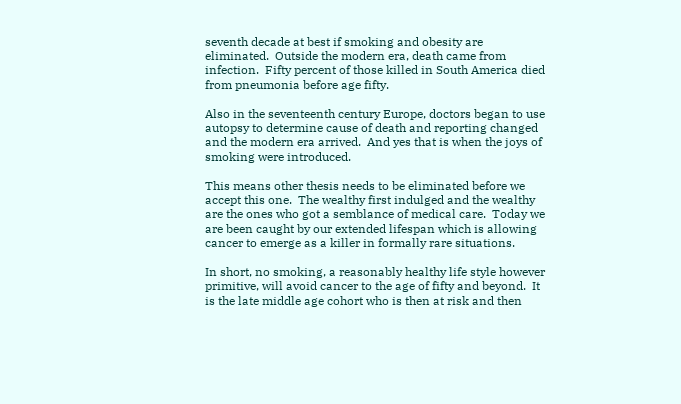seventh decade at best if smoking and obesity are eliminated.  Outside the modern era, death came from infection.  Fifty percent of those killed in South America died from pneumonia before age fifty.

Also in the seventeenth century Europe, doctors began to use autopsy to determine cause of death and reporting changed and the modern era arrived.  And yes that is when the joys of smoking were introduced.

This means other thesis needs to be eliminated before we accept this one.  The wealthy first indulged and the wealthy are the ones who got a semblance of medical care.  Today we are been caught by our extended lifespan which is allowing cancer to emerge as a killer in formally rare situations.

In short, no smoking, a reasonably healthy life style however primitive, will avoid cancer to the age of fifty and beyond.  It is the late middle age cohort who is then at risk and then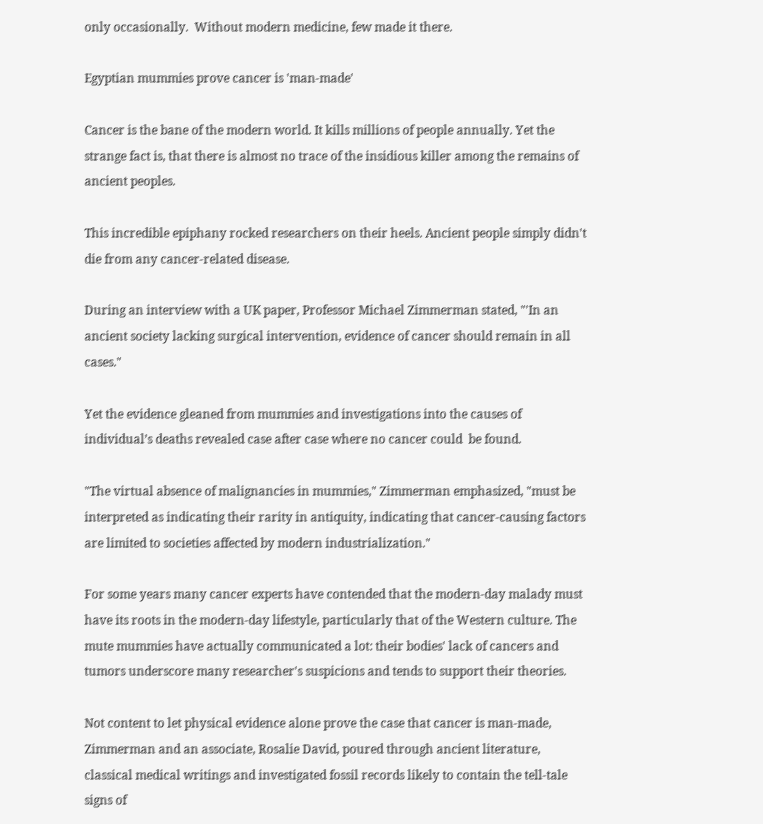only occasionally.  Without modern medicine, few made it there.

Egyptian mummies prove cancer is 'man-made'

Cancer is the bane of the modern world. It kills millions of people annually. Yet the strange fact is, that there is almost no trace of the insidious killer among the remains of ancient peoples.

This incredible epiphany rocked researchers on their heels. Ancient people simply didn't die from any cancer-related disease.

During an interview with a UK paper, Professor Michael Zimmerman stated, "'In an ancient society lacking surgical intervention, evidence of cancer should remain in all cases."

Yet the evidence gleaned from mummies and investigations into the causes of individual’s deaths revealed case after case where no cancer could  be found.

"The virtual absence of malignancies in mummies," Zimmerman emphasized, "must be interpreted as indicating their rarity in antiquity, indicating that cancer-causing factors are limited to societies affected by modern industrialization."

For some years many cancer experts have contended that the modern-day malady must have its roots in the modern-day lifestyle, particularly that of the Western culture. The mute mummies have actually communicated a lot: their bodies' lack of cancers and tumors underscore many researcher's suspicions and tends to support their theories.

Not content to let physical evidence alone prove the case that cancer is man-made, Zimmerman and an associate, Rosalie David, poured through ancient literature, classical medical writings and investigated fossil records likely to contain the tell-tale signs of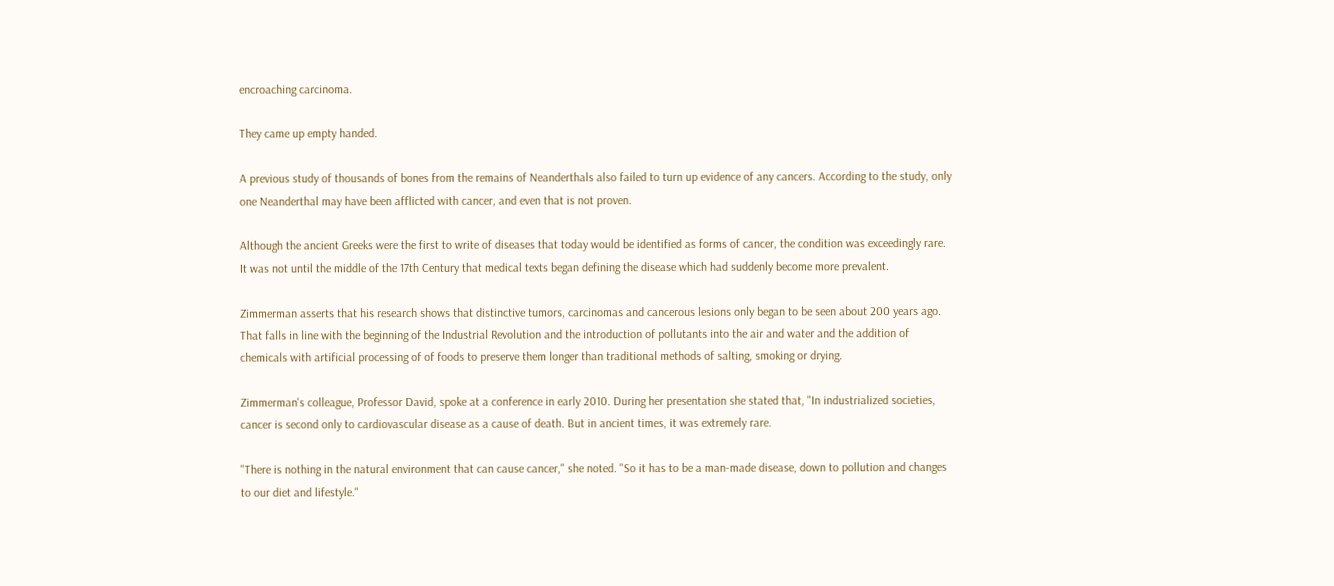encroaching carcinoma.

They came up empty handed.

A previous study of thousands of bones from the remains of Neanderthals also failed to turn up evidence of any cancers. According to the study, only one Neanderthal may have been afflicted with cancer, and even that is not proven.

Although the ancient Greeks were the first to write of diseases that today would be identified as forms of cancer, the condition was exceedingly rare. It was not until the middle of the 17th Century that medical texts began defining the disease which had suddenly become more prevalent.

Zimmerman asserts that his research shows that distinctive tumors, carcinomas and cancerous lesions only began to be seen about 200 years ago. That falls in line with the beginning of the Industrial Revolution and the introduction of pollutants into the air and water and the addition of chemicals with artificial processing of of foods to preserve them longer than traditional methods of salting, smoking or drying.

Zimmerman's colleague, Professor David, spoke at a conference in early 2010. During her presentation she stated that, "In industrialized societies, cancer is second only to cardiovascular disease as a cause of death. But in ancient times, it was extremely rare.

"There is nothing in the natural environment that can cause cancer," she noted. "So it has to be a man-made disease, down to pollution and changes to our diet and lifestyle."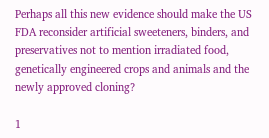Perhaps all this new evidence should make the US FDA reconsider artificial sweeteners, binders, and preservatives not to mention irradiated food, genetically engineered crops and animals and the newly approved cloning?

1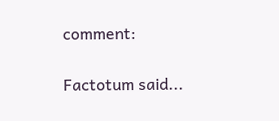comment:

Factotum said...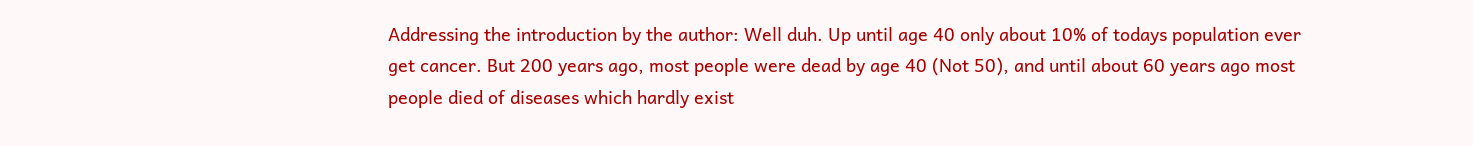Addressing the introduction by the author: Well duh. Up until age 40 only about 10% of todays population ever get cancer. But 200 years ago, most people were dead by age 40 (Not 50), and until about 60 years ago most people died of diseases which hardly exist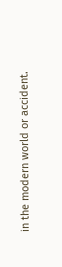in the modern world or accident.